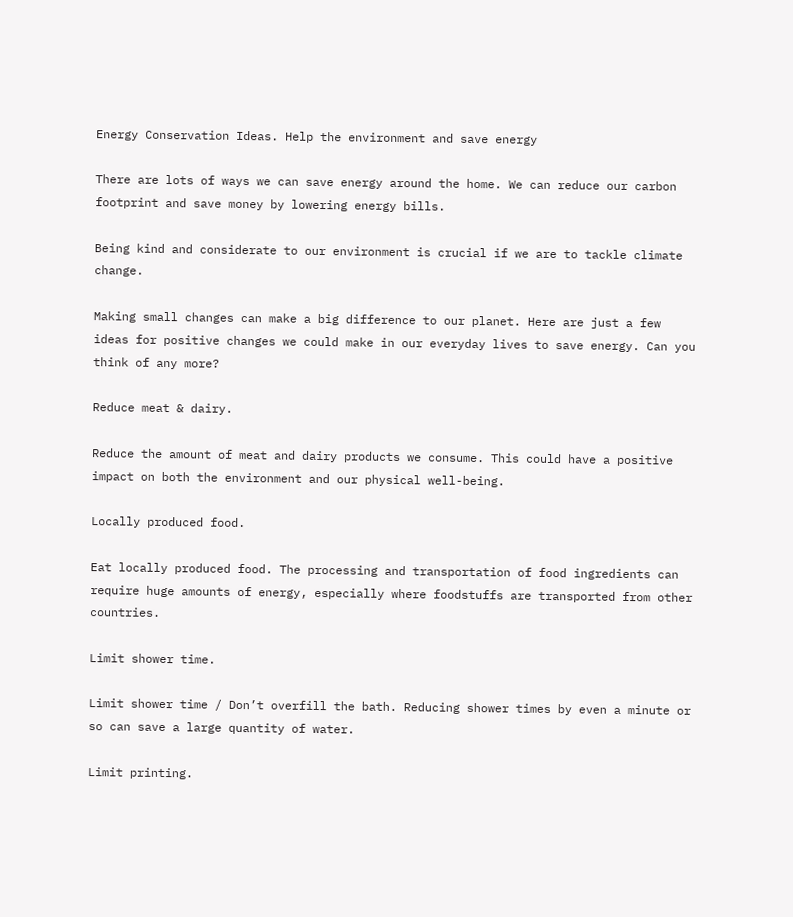Energy Conservation Ideas. Help the environment and save energy

There are lots of ways we can save energy around the home. We can reduce our carbon footprint and save money by lowering energy bills.

Being kind and considerate to our environment is crucial if we are to tackle climate change.

Making small changes can make a big difference to our planet. Here are just a few ideas for positive changes we could make in our everyday lives to save energy. Can you think of any more?

Reduce meat & dairy.

Reduce the amount of meat and dairy products we consume. This could have a positive impact on both the environment and our physical well-being.

Locally produced food.

Eat locally produced food. The processing and transportation of food ingredients can require huge amounts of energy, especially where foodstuffs are transported from other countries.

Limit shower time.

Limit shower time / Don’t overfill the bath. Reducing shower times by even a minute or so can save a large quantity of water.

Limit printing.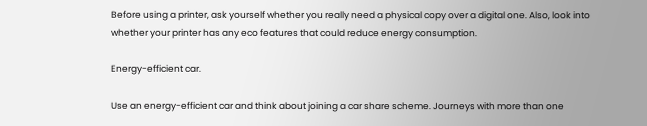Before using a printer, ask yourself whether you really need a physical copy over a digital one. Also, look into whether your printer has any eco features that could reduce energy consumption.

Energy-efficient car.

Use an energy-efficient car and think about joining a car share scheme. Journeys with more than one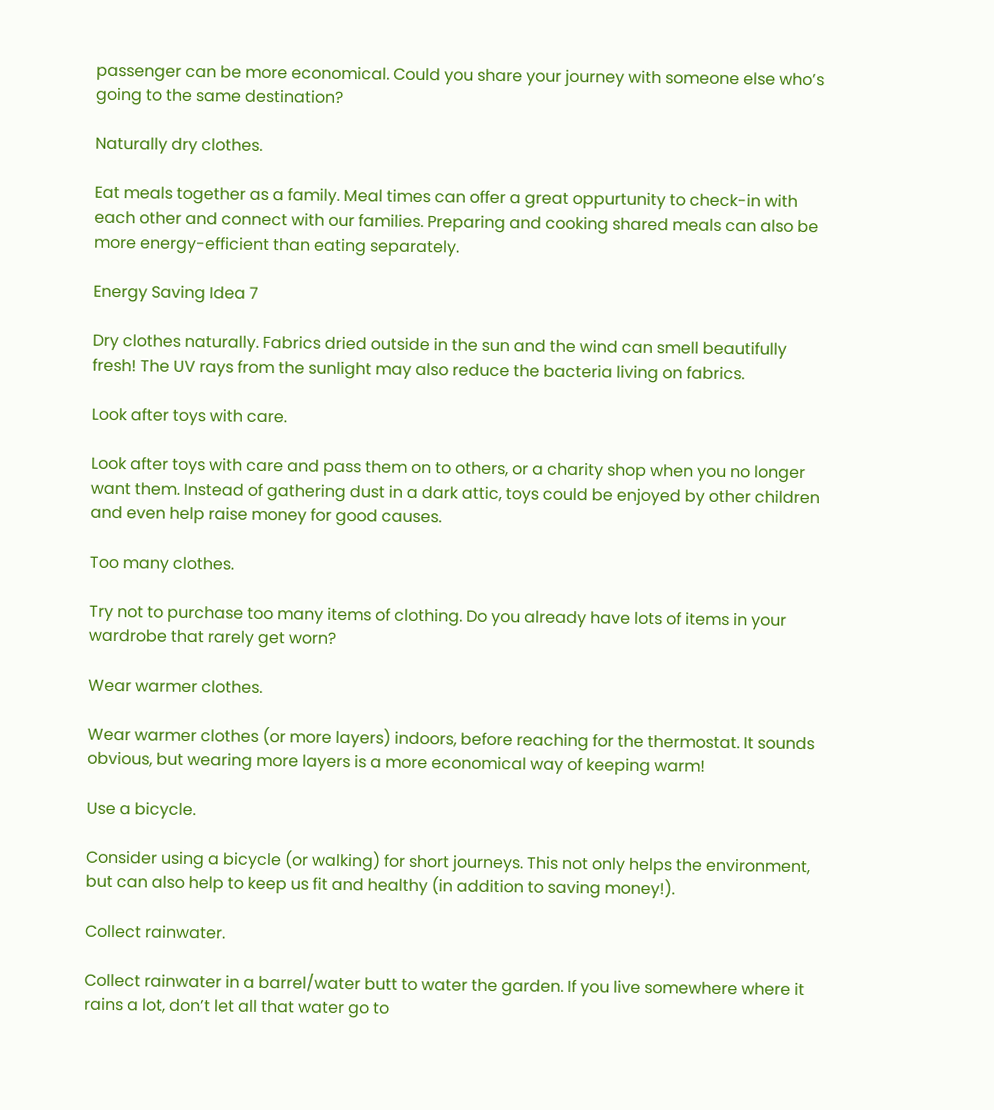passenger can be more economical. Could you share your journey with someone else who’s going to the same destination?

Naturally dry clothes.

Eat meals together as a family. Meal times can offer a great oppurtunity to check-in with each other and connect with our families. Preparing and cooking shared meals can also be more energy-efficient than eating separately.

Energy Saving Idea 7

Dry clothes naturally. Fabrics dried outside in the sun and the wind can smell beautifully fresh! The UV rays from the sunlight may also reduce the bacteria living on fabrics.

Look after toys with care.

Look after toys with care and pass them on to others, or a charity shop when you no longer want them. Instead of gathering dust in a dark attic, toys could be enjoyed by other children and even help raise money for good causes.

Too many clothes.

Try not to purchase too many items of clothing. Do you already have lots of items in your wardrobe that rarely get worn?

Wear warmer clothes.

Wear warmer clothes (or more layers) indoors, before reaching for the thermostat. It sounds obvious, but wearing more layers is a more economical way of keeping warm!

Use a bicycle.

Consider using a bicycle (or walking) for short journeys. This not only helps the environment, but can also help to keep us fit and healthy (in addition to saving money!).

Collect rainwater.

Collect rainwater in a barrel/water butt to water the garden. If you live somewhere where it rains a lot, don’t let all that water go to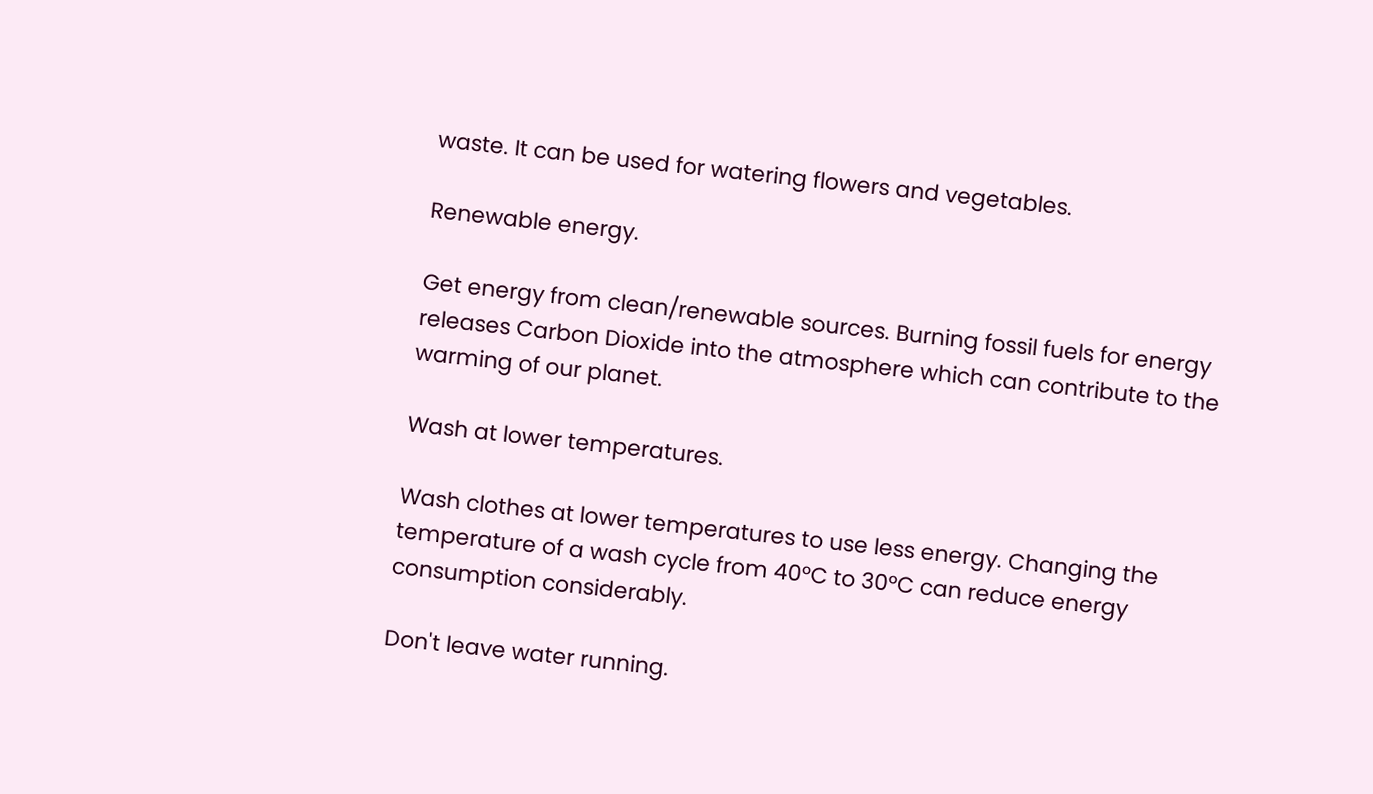waste. It can be used for watering flowers and vegetables.

Renewable energy.

Get energy from clean/renewable sources. Burning fossil fuels for energy releases Carbon Dioxide into the atmosphere which can contribute to the warming of our planet.

Wash at lower temperatures.

Wash clothes at lower temperatures to use less energy. Changing the temperature of a wash cycle from 40°C to 30°C can reduce energy consumption considerably.

Don't leave water running.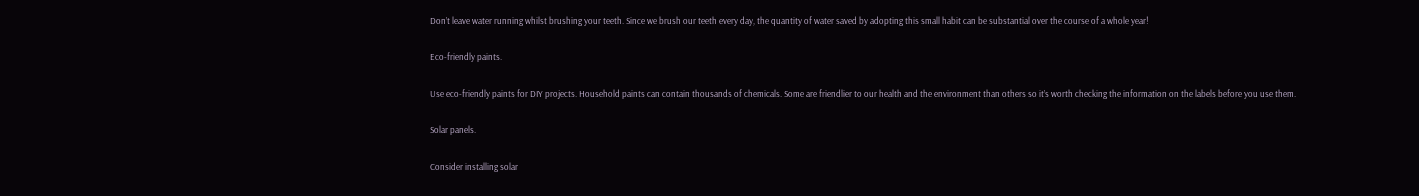Don’t leave water running whilst brushing your teeth. Since we brush our teeth every day, the quantity of water saved by adopting this small habit can be substantial over the course of a whole year!

Eco-friendly paints.

Use eco-friendly paints for DIY projects. Household paints can contain thousands of chemicals. Some are friendlier to our health and the environment than others so it’s worth checking the information on the labels before you use them.

Solar panels.

Consider installing solar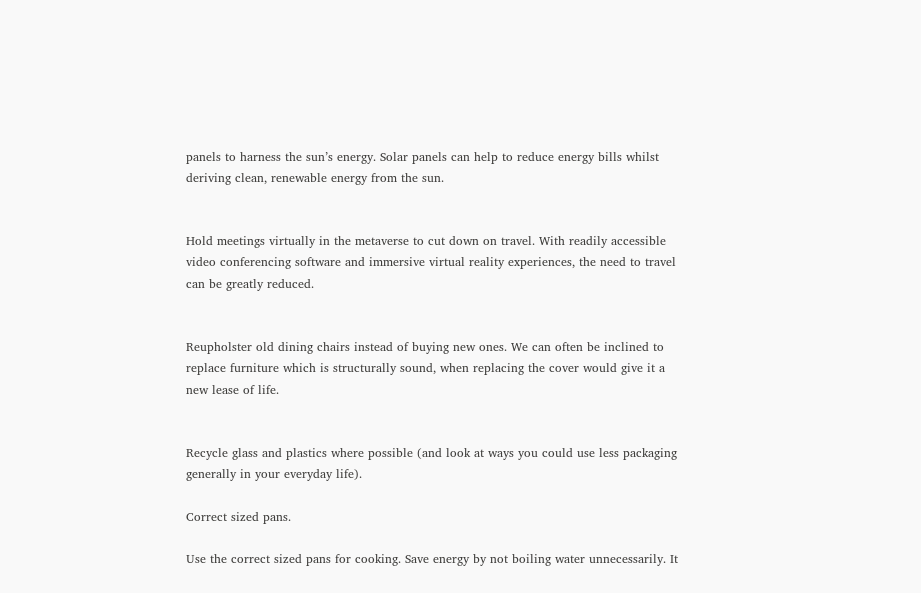panels to harness the sun’s energy. Solar panels can help to reduce energy bills whilst deriving clean, renewable energy from the sun.


Hold meetings virtually in the metaverse to cut down on travel. With readily accessible video conferencing software and immersive virtual reality experiences, the need to travel can be greatly reduced.


Reupholster old dining chairs instead of buying new ones. We can often be inclined to replace furniture which is structurally sound, when replacing the cover would give it a new lease of life.


Recycle glass and plastics where possible (and look at ways you could use less packaging generally in your everyday life).

Correct sized pans.

Use the correct sized pans for cooking. Save energy by not boiling water unnecessarily. It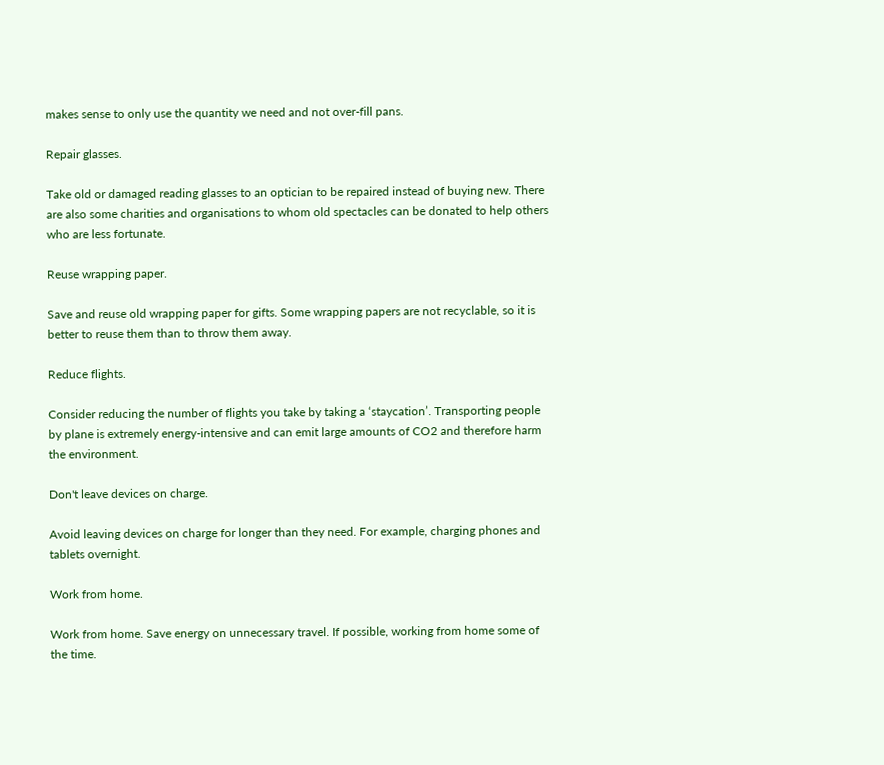makes sense to only use the quantity we need and not over-fill pans.

Repair glasses.

Take old or damaged reading glasses to an optician to be repaired instead of buying new. There are also some charities and organisations to whom old spectacles can be donated to help others who are less fortunate.

Reuse wrapping paper.

Save and reuse old wrapping paper for gifts. Some wrapping papers are not recyclable, so it is better to reuse them than to throw them away.

Reduce flights.

Consider reducing the number of flights you take by taking a ‘staycation’. Transporting people by plane is extremely energy-intensive and can emit large amounts of CO2 and therefore harm the environment.

Don't leave devices on charge.

Avoid leaving devices on charge for longer than they need. For example, charging phones and tablets overnight.

Work from home.

Work from home. Save energy on unnecessary travel. If possible, working from home some of the time.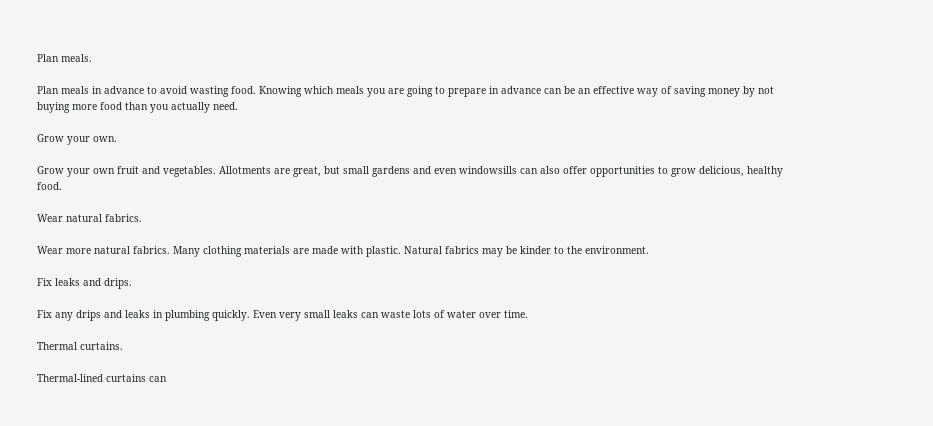Plan meals.

Plan meals in advance to avoid wasting food. Knowing which meals you are going to prepare in advance can be an effective way of saving money by not buying more food than you actually need.

Grow your own.

Grow your own fruit and vegetables. Allotments are great, but small gardens and even windowsills can also offer opportunities to grow delicious, healthy food.

Wear natural fabrics.

Wear more natural fabrics. Many clothing materials are made with plastic. Natural fabrics may be kinder to the environment.

Fix leaks and drips.

Fix any drips and leaks in plumbing quickly. Even very small leaks can waste lots of water over time.

Thermal curtains.

Thermal-lined curtains can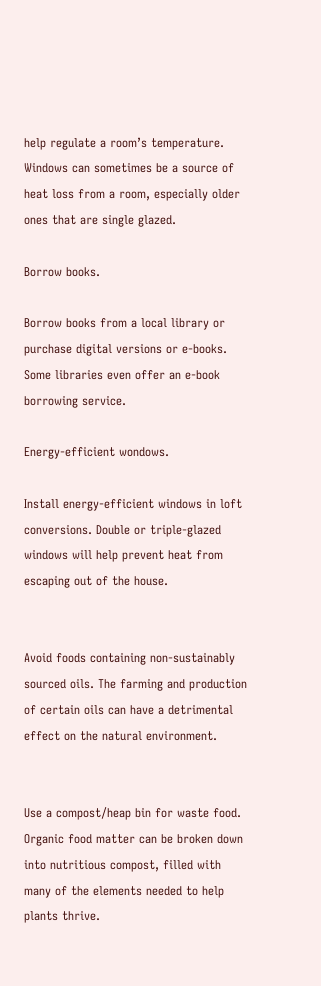help regulate a room’s temperature. Windows can sometimes be a source of heat loss from a room, especially older ones that are single glazed.

Borrow books.

Borrow books from a local library or purchase digital versions or e-books. Some libraries even offer an e-book borrowing service.

Energy-efficient wondows.

Install energy-efficient windows in loft conversions. Double or triple-glazed windows will help prevent heat from escaping out of the house.


Avoid foods containing non-sustainably sourced oils. The farming and production of certain oils can have a detrimental effect on the natural environment.


Use a compost/heap bin for waste food. Organic food matter can be broken down into nutritious compost, filled with many of the elements needed to help plants thrive.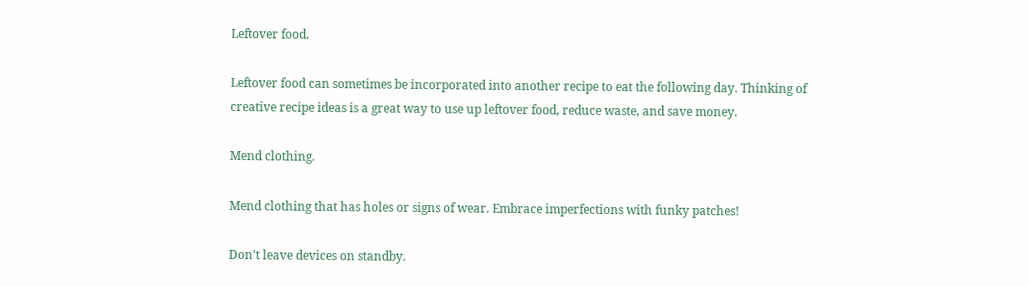Leftover food.

Leftover food can sometimes be incorporated into another recipe to eat the following day. Thinking of creative recipe ideas is a great way to use up leftover food, reduce waste, and save money.

Mend clothing.

Mend clothing that has holes or signs of wear. Embrace imperfections with funky patches!

Don't leave devices on standby.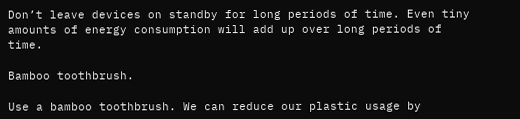Don’t leave devices on standby for long periods of time. Even tiny amounts of energy consumption will add up over long periods of time.

Bamboo toothbrush.

Use a bamboo toothbrush. We can reduce our plastic usage by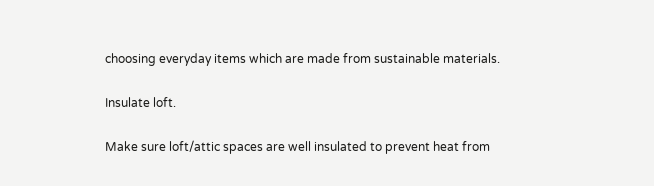choosing everyday items which are made from sustainable materials.

Insulate loft.

Make sure loft/attic spaces are well insulated to prevent heat from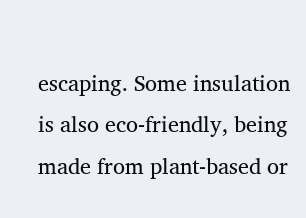escaping. Some insulation is also eco-friendly, being made from plant-based or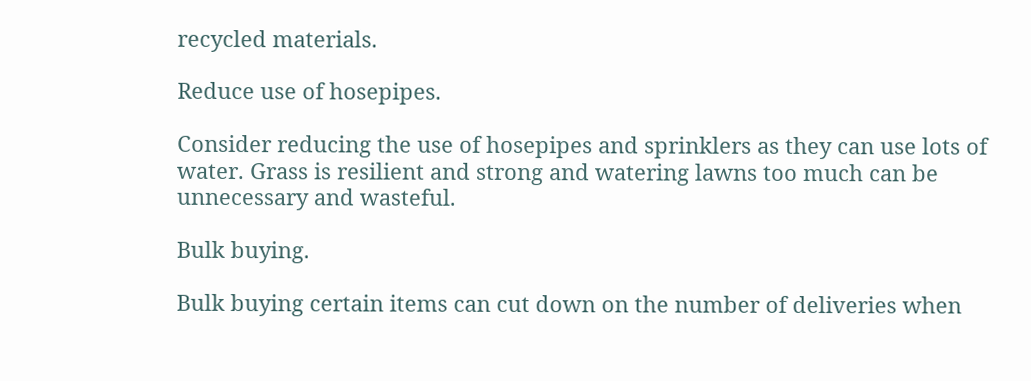recycled materials.

Reduce use of hosepipes.

Consider reducing the use of hosepipes and sprinklers as they can use lots of water. Grass is resilient and strong and watering lawns too much can be unnecessary and wasteful.

Bulk buying.

Bulk buying certain items can cut down on the number of deliveries when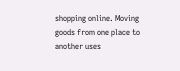shopping online. Moving goods from one place to another uses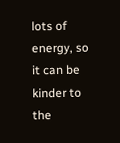lots of energy, so it can be kinder to the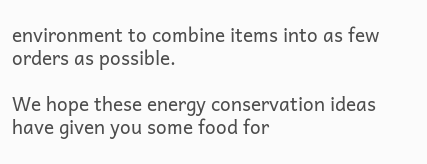environment to combine items into as few orders as possible.

We hope these energy conservation ideas have given you some food for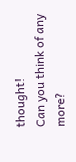thought!
Can you think of any more?